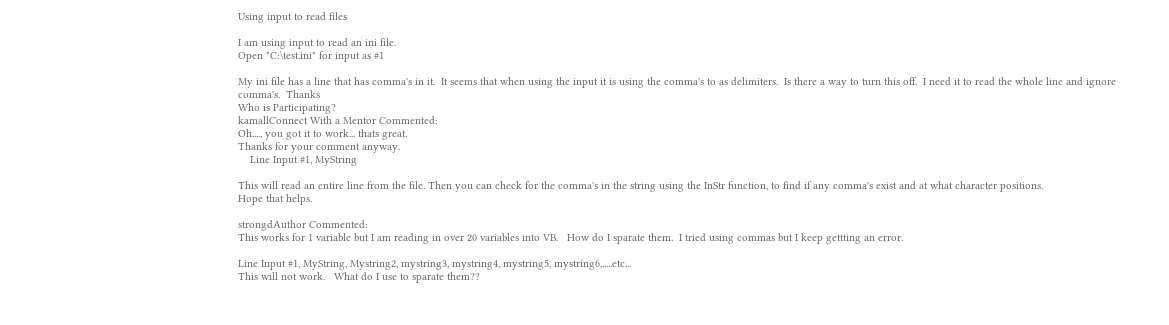Using input to read files

I am using input to read an ini file.
Open "C:\test.ini" for input as #1

My ini file has a line that has comma's in it.  It seems that when using the input it is using the comma's to as delimiters.  Is there a way to turn this off.  I need it to read the whole line and ignore comma's.  Thanks
Who is Participating?
kamallConnect With a Mentor Commented:
Oh...., you got it to work... thats great.
Thanks for your comment anyway.
    Line Input #1, MyString

This will read an entire line from the file. Then you can check for the comma's in the string using the InStr function, to find if any comma's exist and at what character positions.
Hope that helps.

strongdAuthor Commented:
This works for 1 variable but I am reading in over 20 variables into VB.   How do I sparate them.  I tried using commas but I keep gettting an error.

Line Input #1, MyString, Mystring2, mystring3, mystring4, mystring5, mystring6,.....etc...
This will not work.   What do I use to sparate them??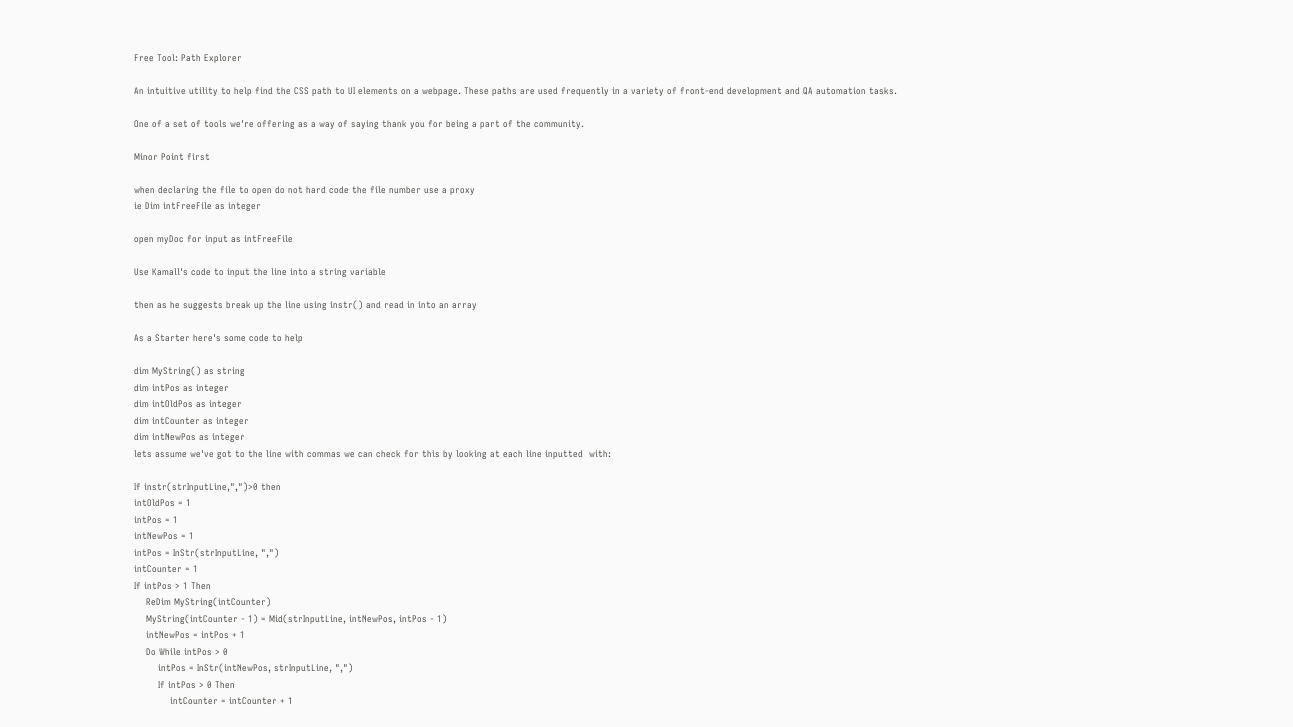Free Tool: Path Explorer

An intuitive utility to help find the CSS path to UI elements on a webpage. These paths are used frequently in a variety of front-end development and QA automation tasks.

One of a set of tools we're offering as a way of saying thank you for being a part of the community.

Minor Point first

when declaring the file to open do not hard code the file number use a proxy
ie Dim intFreeFile as integer

open myDoc for input as intFreeFile

Use Kamall's code to input the line into a string variable

then as he suggests break up the line using instr() and read in into an array

As a Starter here's some code to help

dim MyString() as string
dim intPos as integer
dim intOldPos as integer
dim intCounter as integer
dim intNewPos as integer
lets assume we've got to the line with commas we can check for this by looking at each line inputted  with:

If instr(strInputLine,",")>0 then
intOldPos = 1
intPos = 1
intNewPos = 1
intPos = InStr(strInputLine, ",")
intCounter = 1
If intPos > 1 Then
    ReDim MyString(intCounter)
    MyString(intCounter - 1) = Mid(strInputLine, intNewPos, intPos - 1)
    intNewPos = intPos + 1
    Do While intPos > 0
        intPos = InStr(intNewPos, strInputLine, ",")
        If intPos > 0 Then
            intCounter = intCounter + 1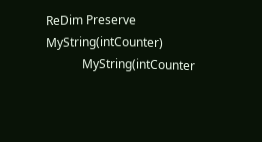ReDim Preserve MyString(intCounter)
            MyString(intCounter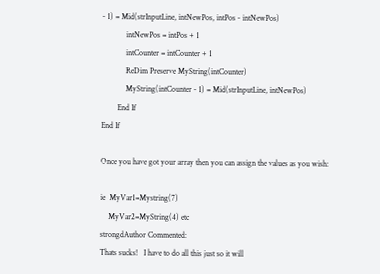- 1) = Mid(strInputLine, intNewPos, intPos - intNewPos)
            intNewPos = intPos + 1
            intCounter = intCounter + 1
            ReDim Preserve MyString(intCounter)
            MyString(intCounter - 1) = Mid(strInputLine, intNewPos)
        End If
End If

Once you have got your array then you can assign the values as you wish:

ie  MyVar1=Mystring(7)
    MyVar2=MyString(4) etc
strongdAuthor Commented:
Thats sucks!   I have to do all this just so it will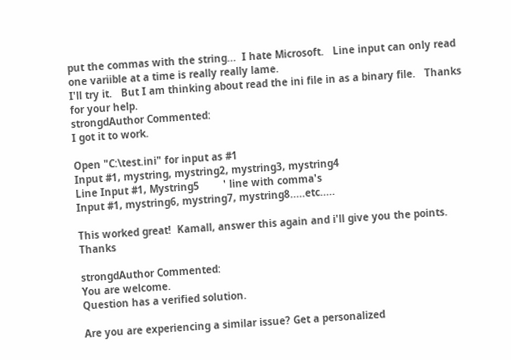put the commas with the string...  I hate Microsoft.   Line input can only read one variible at a time is really really lame.
I'll try it.   But I am thinking about read the ini file in as a binary file.   Thanks for your help.
strongdAuthor Commented:
I got it to work.

Open "C:\test.ini" for input as #1
Input #1, mystring, mystring2, mystring3, mystring4
Line Input #1, Mystring5        ' line with comma's
Input #1, mystring6, mystring7, mystring8.....etc.....

This worked great!  Kamall, answer this again and i'll give you the points.  Thanks

strongdAuthor Commented:
You are welcome.
Question has a verified solution.

Are you are experiencing a similar issue? Get a personalized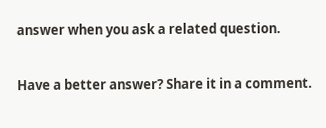answer when you ask a related question.

Have a better answer? Share it in a comment.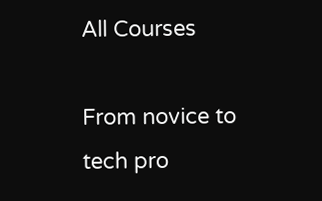All Courses

From novice to tech pro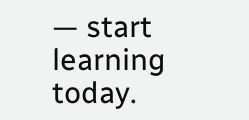— start learning today.